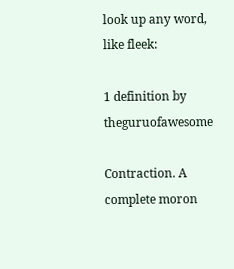look up any word, like fleek:

1 definition by theguruofawesome

Contraction. A complete moron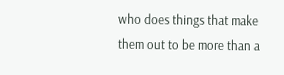who does things that make them out to be more than a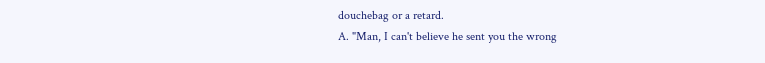douchebag or a retard.
A. "Man, I can't believe he sent you the wrong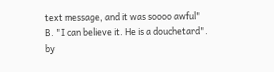text message, and it was soooo awful"
B. "I can believe it. He is a douchetard".
by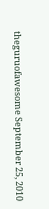theguruofawesome September 25, 2010